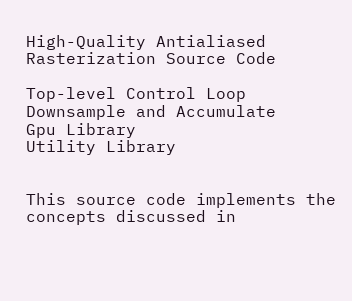High-Quality Antialiased Rasterization Source Code

Top-level Control Loop
Downsample and Accumulate
Gpu Library
Utility Library


This source code implements the concepts discussed in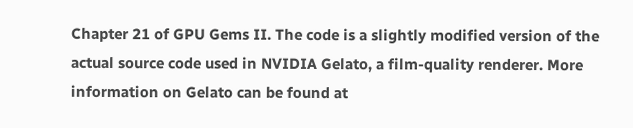Chapter 21 of GPU Gems II. The code is a slightly modified version of the actual source code used in NVIDIA Gelato, a film-quality renderer. More information on Gelato can be found at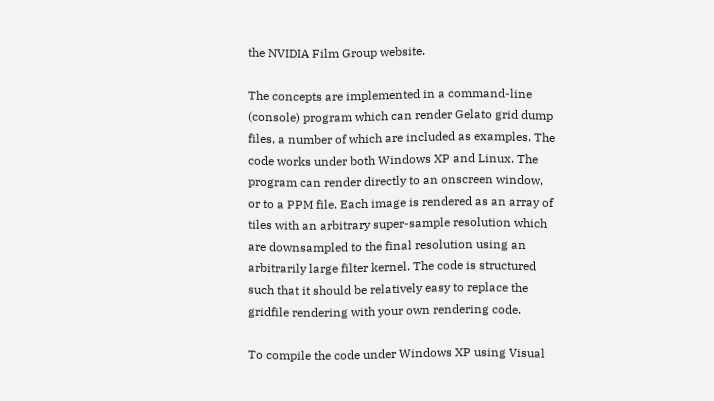the NVIDIA Film Group website.

The concepts are implemented in a command-line (console) program which can render Gelato grid dump files, a number of which are included as examples. The code works under both Windows XP and Linux. The program can render directly to an onscreen window, or to a PPM file. Each image is rendered as an array of tiles with an arbitrary super-sample resolution which are downsampled to the final resolution using an arbitrarily large filter kernel. The code is structured such that it should be relatively easy to replace the gridfile rendering with your own rendering code.

To compile the code under Windows XP using Visual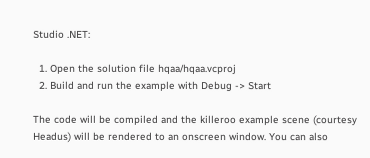Studio .NET:

  1. Open the solution file hqaa/hqaa.vcproj
  2. Build and run the example with Debug -> Start

The code will be compiled and the killeroo example scene (courtesy Headus) will be rendered to an onscreen window. You can also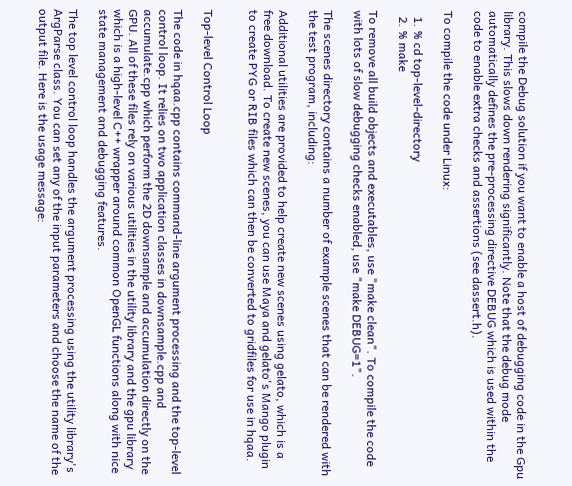compile the Debug solution if you want to enable a host of debugging code in the Gpu library. This slows down rendering significantly. Note that the debug mode automatically defines the pre-processing directive DEBUG which is used within the code to enable extra checks and assertions (see dassert.h).

To compile the code under Linux:

  1. % cd top-level-directory
  2. % make

To remove all build objects and executables, use "make clean". To compile the code with lots of slow debugging checks enabled, use "make DEBUG=1".

The scenes directory contains a number of example scenes that can be rendered with the test program, including:

Additional utilities are provided to help create new scenes using gelato, which is a free download. To create new scenes, you can use Maya and gelato's Mango plugin to create PYG or RIB files which can then be converted to gridfiles for use in hqaa.


Top-level Control Loop

The code in hqaa.cpp contains command-line argument processing and the top-level control loop. It relies on two application classes in downsample.cpp and accumulate.cpp which perform the 2D downsample and accumulation directly on the GPU. All of these files rely on various utilities in the utility library and the gpu library which is a high-level C++ wrapper around common OpenGL functions along with nice state management and debugging features.

The top level control loop handles the argument processing using the utility library's ArgParse class. You can set any of the input parameters and choose the name of the output file. Here is the usage message: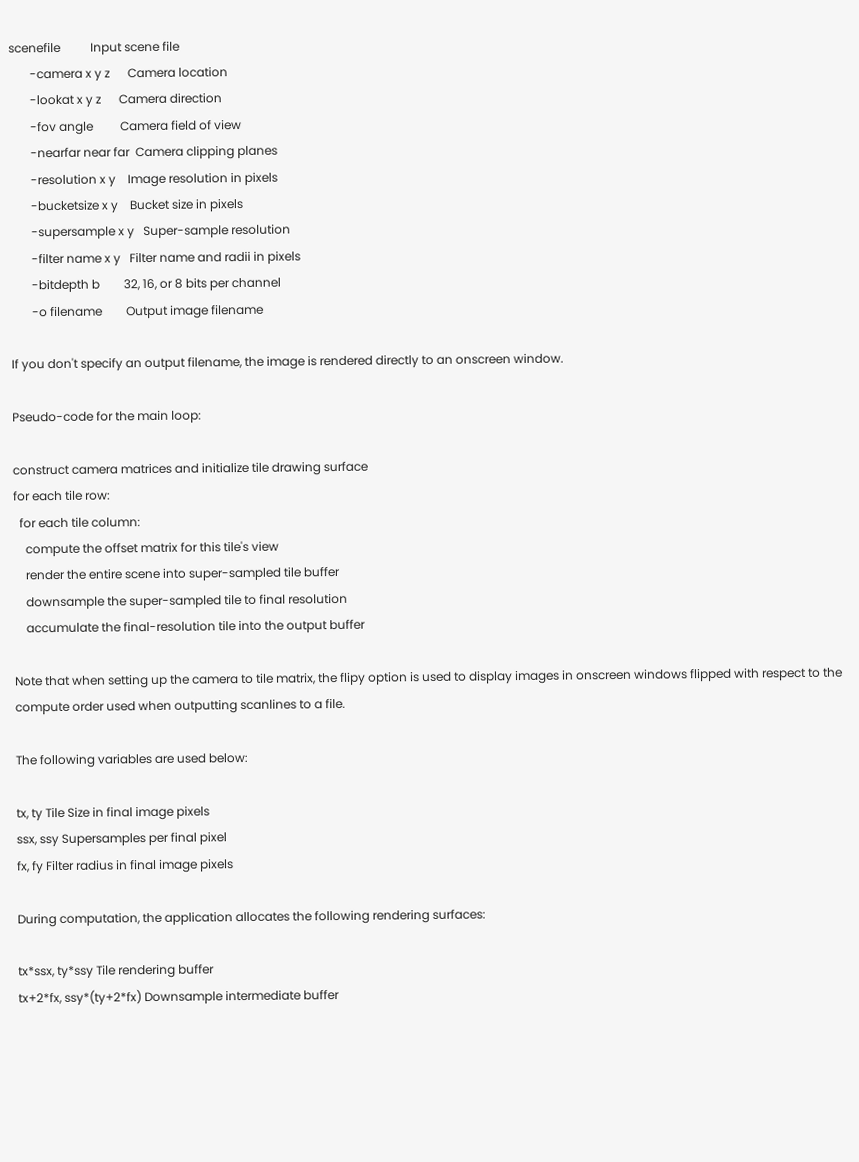scenefile          Input scene file
       -camera x y z      Camera location
       -lookat x y z      Camera direction
       -fov angle         Camera field of view
       -nearfar near far  Camera clipping planes
       -resolution x y    Image resolution in pixels
       -bucketsize x y    Bucket size in pixels
       -supersample x y   Super-sample resolution
       -filter name x y   Filter name and radii in pixels
       -bitdepth b        32, 16, or 8 bits per channel
       -o filename        Output image filename

If you don't specify an output filename, the image is rendered directly to an onscreen window.

Pseudo-code for the main loop:

construct camera matrices and initialize tile drawing surface
for each tile row:
  for each tile column:
    compute the offset matrix for this tile's view
    render the entire scene into super-sampled tile buffer
    downsample the super-sampled tile to final resolution
    accumulate the final-resolution tile into the output buffer

Note that when setting up the camera to tile matrix, the flipy option is used to display images in onscreen windows flipped with respect to the compute order used when outputting scanlines to a file.

The following variables are used below:

tx, ty Tile Size in final image pixels
ssx, ssy Supersamples per final pixel
fx, fy Filter radius in final image pixels

During computation, the application allocates the following rendering surfaces:

tx*ssx, ty*ssy Tile rendering buffer
tx+2*fx, ssy*(ty+2*fx) Downsample intermediate buffer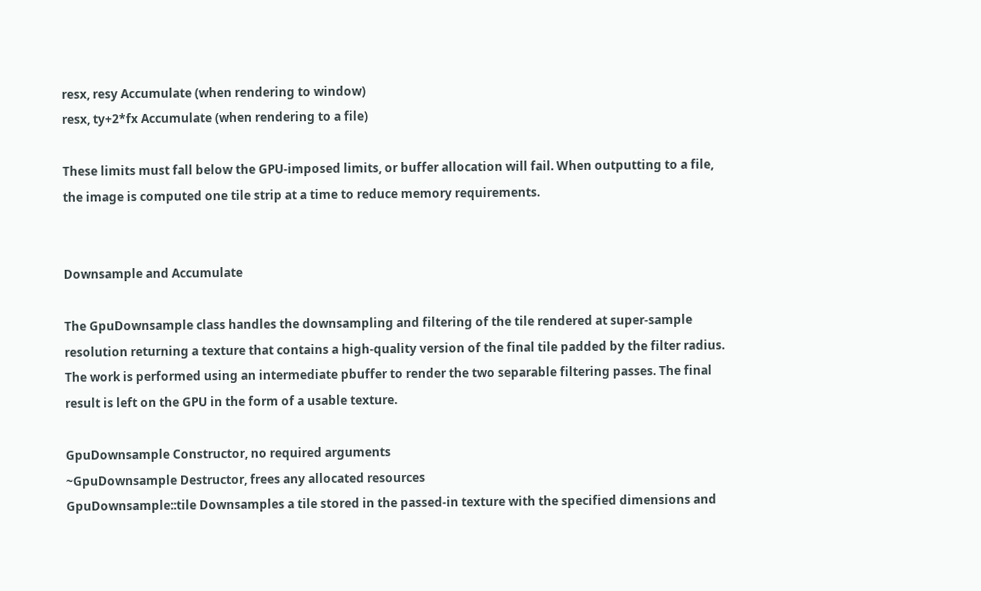resx, resy Accumulate (when rendering to window)
resx, ty+2*fx Accumulate (when rendering to a file)

These limits must fall below the GPU-imposed limits, or buffer allocation will fail. When outputting to a file, the image is computed one tile strip at a time to reduce memory requirements.


Downsample and Accumulate

The GpuDownsample class handles the downsampling and filtering of the tile rendered at super-sample resolution returning a texture that contains a high-quality version of the final tile padded by the filter radius. The work is performed using an intermediate pbuffer to render the two separable filtering passes. The final result is left on the GPU in the form of a usable texture.

GpuDownsample Constructor, no required arguments
~GpuDownsample Destructor, frees any allocated resources
GpuDownsample::tile Downsamples a tile stored in the passed-in texture with the specified dimensions and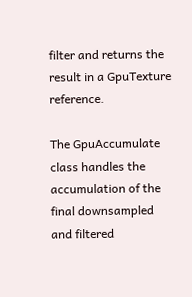filter and returns the result in a GpuTexture reference.

The GpuAccumulate class handles the accumulation of the final downsampled and filtered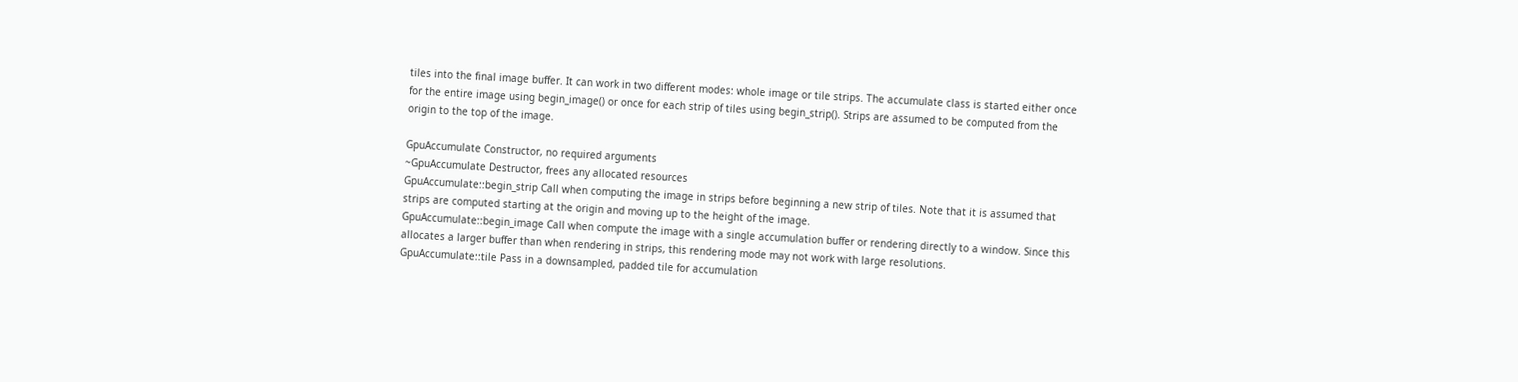tiles into the final image buffer. It can work in two different modes: whole image or tile strips. The accumulate class is started either once for the entire image using begin_image() or once for each strip of tiles using begin_strip(). Strips are assumed to be computed from the origin to the top of the image.

GpuAccumulate Constructor, no required arguments
~GpuAccumulate Destructor, frees any allocated resources
GpuAccumulate::begin_strip Call when computing the image in strips before beginning a new strip of tiles. Note that it is assumed that strips are computed starting at the origin and moving up to the height of the image.
GpuAccumulate::begin_image Call when compute the image with a single accumulation buffer or rendering directly to a window. Since this allocates a larger buffer than when rendering in strips, this rendering mode may not work with large resolutions.
GpuAccumulate::tile Pass in a downsampled, padded tile for accumulation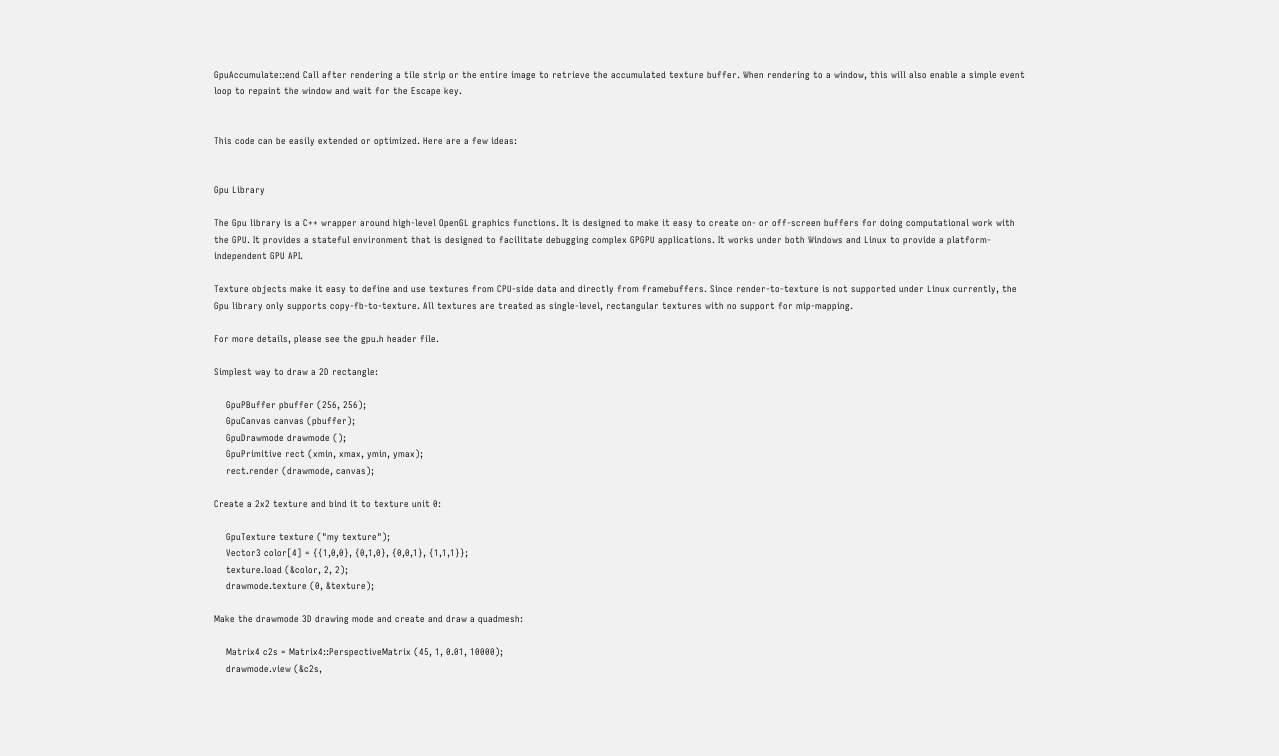GpuAccumulate::end Call after rendering a tile strip or the entire image to retrieve the accumulated texture buffer. When rendering to a window, this will also enable a simple event loop to repaint the window and wait for the Escape key.


This code can be easily extended or optimized. Here are a few ideas:


Gpu Library

The Gpu library is a C++ wrapper around high-level OpenGL graphics functions. It is designed to make it easy to create on- or off-screen buffers for doing computational work with the GPU. It provides a stateful environment that is designed to facilitate debugging complex GPGPU applications. It works under both Windows and Linux to provide a platform-independent GPU API.

Texture objects make it easy to define and use textures from CPU-side data and directly from framebuffers. Since render-to-texture is not supported under Linux currently, the Gpu library only supports copy-fb-to-texture. All textures are treated as single-level, rectangular textures with no support for mip-mapping.

For more details, please see the gpu.h header file.

Simplest way to draw a 2D rectangle:

    GpuPBuffer pbuffer (256, 256);
    GpuCanvas canvas (pbuffer);
    GpuDrawmode drawmode ();
    GpuPrimitive rect (xmin, xmax, ymin, ymax);
    rect.render (drawmode, canvas);

Create a 2x2 texture and bind it to texture unit 0:

    GpuTexture texture ("my texture");
    Vector3 color[4] = {{1,0,0}, {0,1,0}, {0,0,1}, {1,1,1}};
    texture.load (&color, 2, 2);
    drawmode.texture (0, &texture);

Make the drawmode 3D drawing mode and create and draw a quadmesh:

    Matrix4 c2s = Matrix4::PerspectiveMatrix (45, 1, 0.01, 10000);
    drawmode.view (&c2s,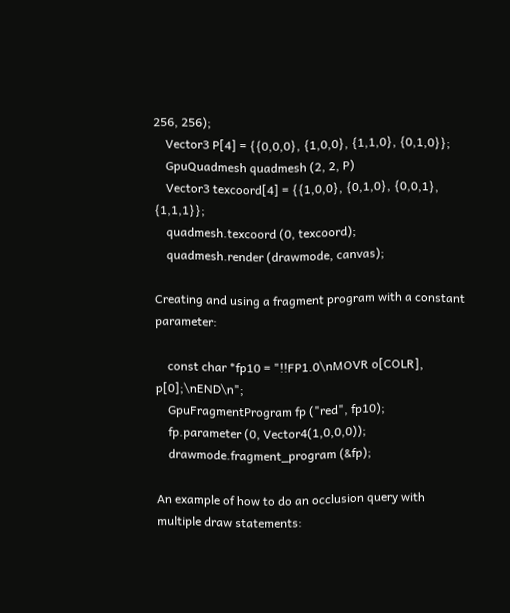256, 256);
    Vector3 P[4] = {{0,0,0}, {1,0,0}, {1,1,0}, {0,1,0}};
    GpuQuadmesh quadmesh (2, 2, P)
    Vector3 texcoord[4] = {{1,0,0}, {0,1,0}, {0,0,1}, {1,1,1}};
    quadmesh.texcoord (0, texcoord);
    quadmesh.render (drawmode, canvas);

Creating and using a fragment program with a constant parameter:

    const char *fp10 = "!!FP1.0\nMOVR o[COLR], p[0];\nEND\n";
    GpuFragmentProgram fp ("red", fp10);
    fp.parameter (0, Vector4(1,0,0,0));
    drawmode.fragment_program (&fp);

An example of how to do an occlusion query with multiple draw statements: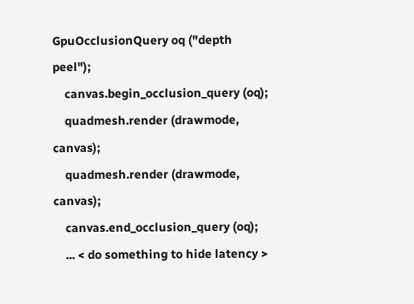GpuOcclusionQuery oq ("depth peel");
    canvas.begin_occlusion_query (oq);
    quadmesh.render (drawmode, canvas);
    quadmesh.render (drawmode, canvas);
    canvas.end_occlusion_query (oq);
    ... < do something to hide latency >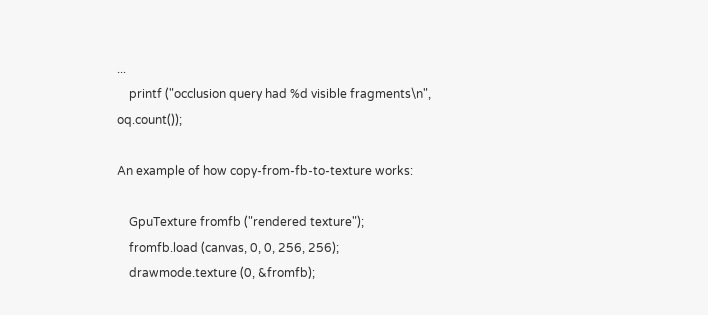...
    printf ("occlusion query had %d visible fragments\n", oq.count());

An example of how copy-from-fb-to-texture works:

    GpuTexture fromfb ("rendered texture");
    fromfb.load (canvas, 0, 0, 256, 256);
    drawmode.texture (0, &fromfb);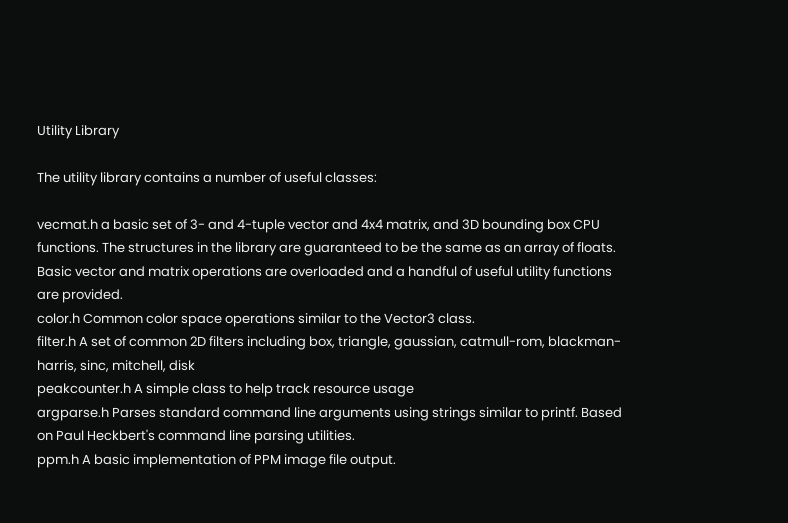Utility Library

The utility library contains a number of useful classes:

vecmat.h a basic set of 3- and 4-tuple vector and 4x4 matrix, and 3D bounding box CPU functions. The structures in the library are guaranteed to be the same as an array of floats. Basic vector and matrix operations are overloaded and a handful of useful utility functions are provided.
color.h Common color space operations similar to the Vector3 class.
filter.h A set of common 2D filters including box, triangle, gaussian, catmull-rom, blackman-harris, sinc, mitchell, disk
peakcounter.h A simple class to help track resource usage
argparse.h Parses standard command line arguments using strings similar to printf. Based on Paul Heckbert's command line parsing utilities.
ppm.h A basic implementation of PPM image file output.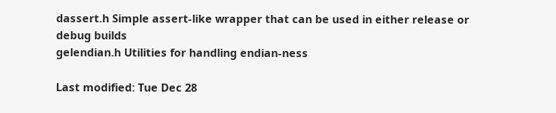dassert.h Simple assert-like wrapper that can be used in either release or debug builds
gelendian.h Utilities for handling endian-ness

Last modified: Tue Dec 28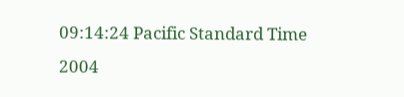09:14:24 Pacific Standard Time 2004